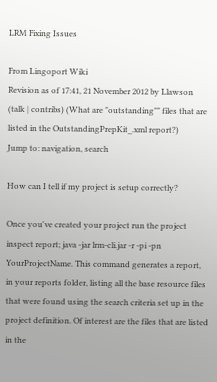LRM Fixing Issues

From Lingoport Wiki
Revision as of 17:41, 21 November 2012 by Llawson (talk | contribs) (What are "outstanding"" files that are listed in the OutstandingPrepKit_.xml report?)
Jump to: navigation, search

How can I tell if my project is setup correctly?

Once you've created your project run the project inspect report; java -jar lrm-cli.jar -r -pi -pn YourProjectName. This command generates a report, in your reports folder, listing all the base resource files that were found using the search criteria set up in the project definition. Of interest are the files that are listed in the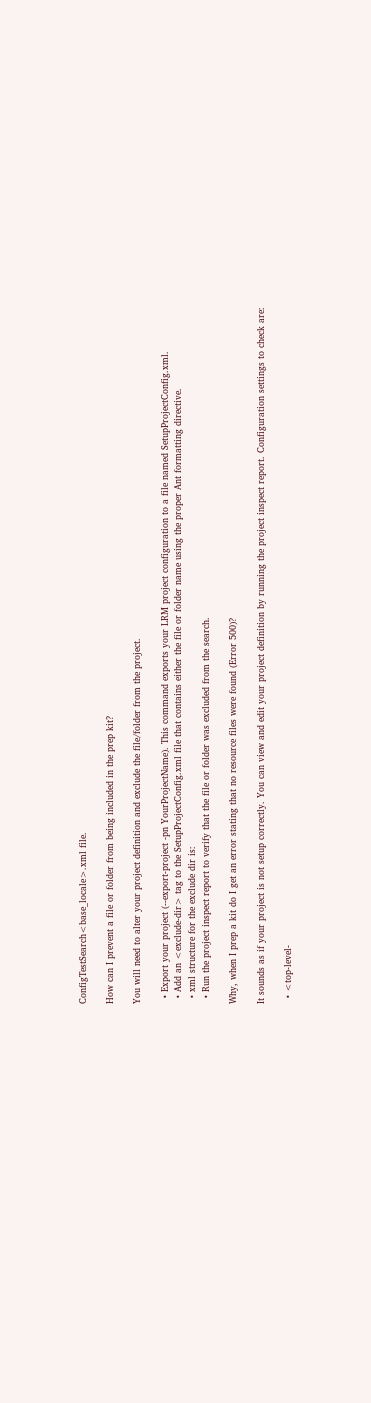ConfigTestSearch<base_locale>.xml file.

How can I prevent a file or folder from being included in the prep kit?

You will need to alter your project definition and exclude the file/folder from the project.

  • Export your project (--export-project -pn YourProjectName). This command exports your LRM project configuration to a file named SetupProjectConfig.xml.
  • Add an <exclude-dir> tag to the SetupProjectConfig.xml file that contains either the file or folder name using the proper Ant formatting directive.
  • xml structure for the exclude dir is:
  • Run the project inspect report to verify that the file or folder was excluded from the search.

Why, when I prep a kit do I get an error stating that no resource files were found (Error 500)?

It sounds as if your project is not setup correctly. You can view and edit your project definition by running the project inspect report. Configuration settings to check are:

  • <top-level-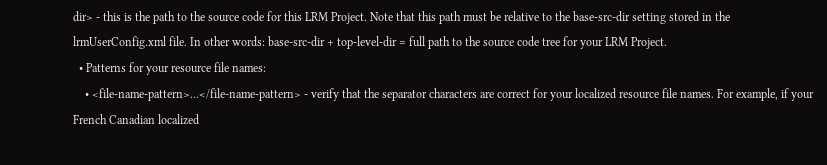dir> - this is the path to the source code for this LRM Project. Note that this path must be relative to the base-src-dir setting stored in the lrmUserConfig.xml file. In other words: base-src-dir + top-level-dir = full path to the source code tree for your LRM Project.
  • Patterns for your resource file names:
    • <file-name-pattern>...</file-name-pattern> - verify that the separator characters are correct for your localized resource file names. For example, if your French Canadian localized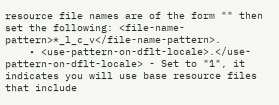resource file names are of the form "" then set the following: <file-name-pattern>*_l_c_v</file-name-pattern>.
    • <use-pattern-on-dflt-locale>.</use-pattern-on-dflt-locale> - Set to "1", it indicates you will use base resource files that include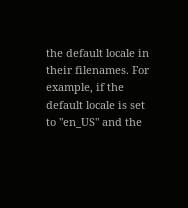the default locale in their filenames. For example, if the default locale is set to "en_US" and the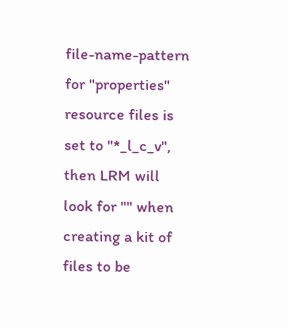file-name-pattern for "properties" resource files is set to "*_l_c_v", then LRM will look for "" when creating a kit of files to be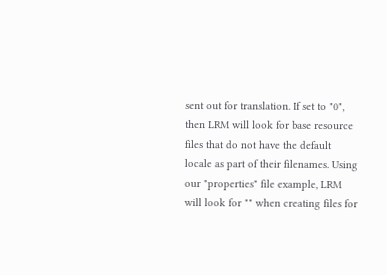sent out for translation. If set to "0", then LRM will look for base resource files that do not have the default locale as part of their filenames. Using our "properties" file example, LRM will look for "" when creating files for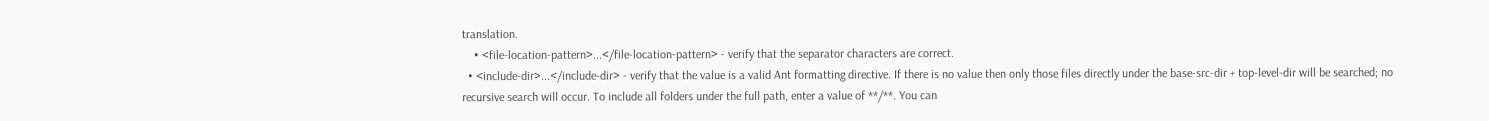translation.
    • <file-location-pattern>...</file-location-pattern> - verify that the separator characters are correct.
  • <include-dir>...</include-dir> - verify that the value is a valid Ant formatting directive. If there is no value then only those files directly under the base-src-dir + top-level-dir will be searched; no recursive search will occur. To include all folders under the full path, enter a value of **/**. You can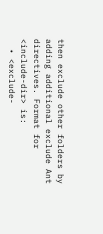then exclude other folders by adding additional exclude Ant directives. Format for <include-dir> is:
  • <exclude-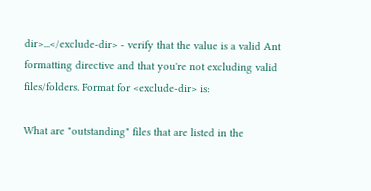dir>...</exclude-dir> - verify that the value is a valid Ant formatting directive and that you're not excluding valid files/folders. Format for <exclude-dir> is:

What are "outstanding" files that are listed in the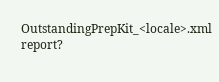OutstandingPrepKit_<locale>.xml report?